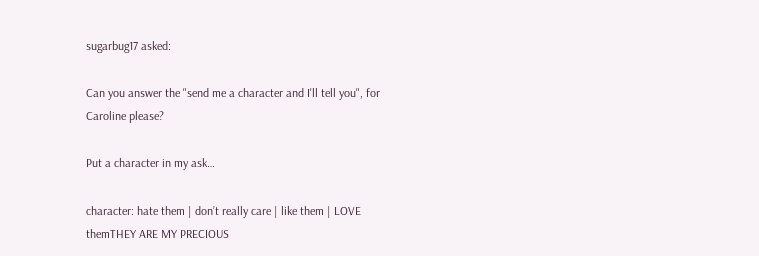sugarbug17 asked:

Can you answer the "send me a character and I'll tell you", for Caroline please?

Put a character in my ask…

character: hate them | don’t really care | like them | LOVE themTHEY ARE MY PRECIOUS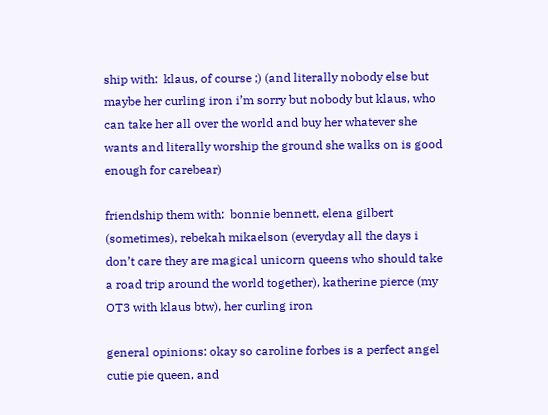ship with:  klaus, of course ;) (and literally nobody else but maybe her curling iron i’m sorry but nobody but klaus, who can take her all over the world and buy her whatever she wants and literally worship the ground she walks on is good enough for carebear)

friendship them with:  bonnie bennett, elena gilbert (sometimes), rebekah mikaelson (everyday all the days i don’t care they are magical unicorn queens who should take a road trip around the world together), katherine pierce (my OT3 with klaus btw), her curling iron

general opinions: okay so caroline forbes is a perfect angel cutie pie queen, and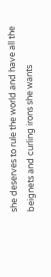she deserves to rule the world and have all the beignets and curling irons she wants